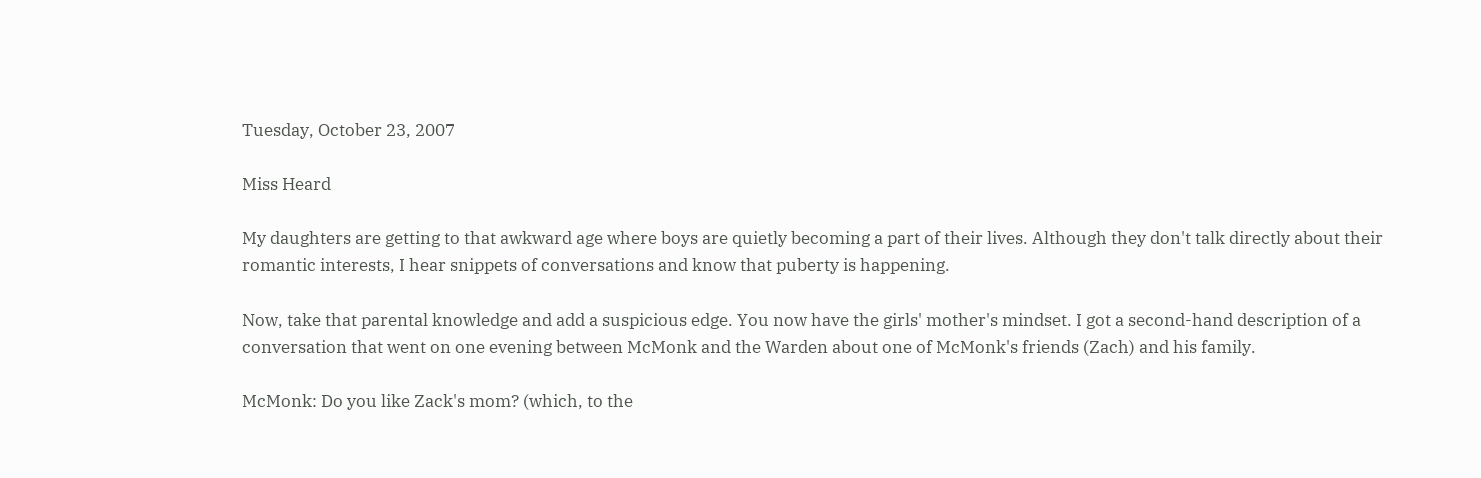Tuesday, October 23, 2007

Miss Heard

My daughters are getting to that awkward age where boys are quietly becoming a part of their lives. Although they don't talk directly about their romantic interests, I hear snippets of conversations and know that puberty is happening.

Now, take that parental knowledge and add a suspicious edge. You now have the girls' mother's mindset. I got a second-hand description of a conversation that went on one evening between McMonk and the Warden about one of McMonk's friends (Zach) and his family.

McMonk: Do you like Zack's mom? (which, to the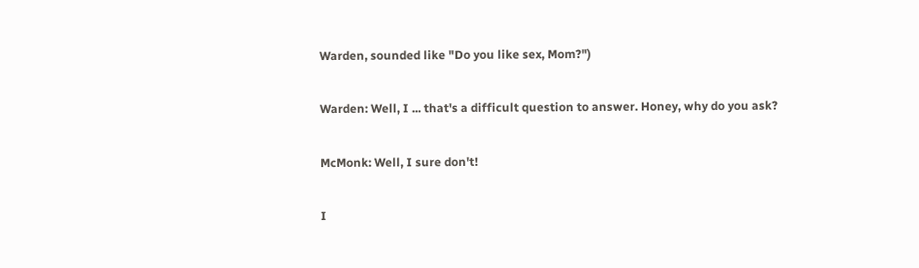Warden, sounded like "Do you like sex, Mom?")

Warden: Well, I ... that's a difficult question to answer. Honey, why do you ask?

McMonk: Well, I sure don't!

I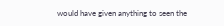would have given anything to seen the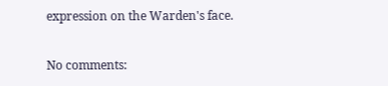expression on the Warden's face.

No comments: